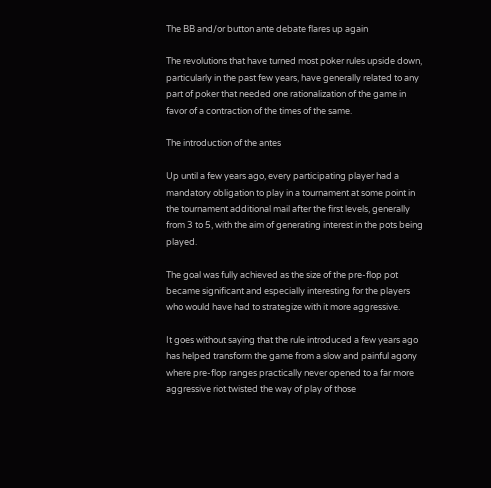The BB and/or button ante debate flares up again

The revolutions that have turned most poker rules upside down, particularly in the past few years, have generally related to any part of poker that needed one rationalization of the game in favor of a contraction of the times of the same.

The introduction of the antes

Up until a few years ago, every participating player had a mandatory obligation to play in a tournament at some point in the tournament additional mail after the first levels, generally from 3 to 5, with the aim of generating interest in the pots being played.

The goal was fully achieved as the size of the pre-flop pot became significant and especially interesting for the players who would have had to strategize with it more aggressive.

It goes without saying that the rule introduced a few years ago has helped transform the game from a slow and painful agony where pre-flop ranges practically never opened to a far more aggressive riot twisted the way of play of those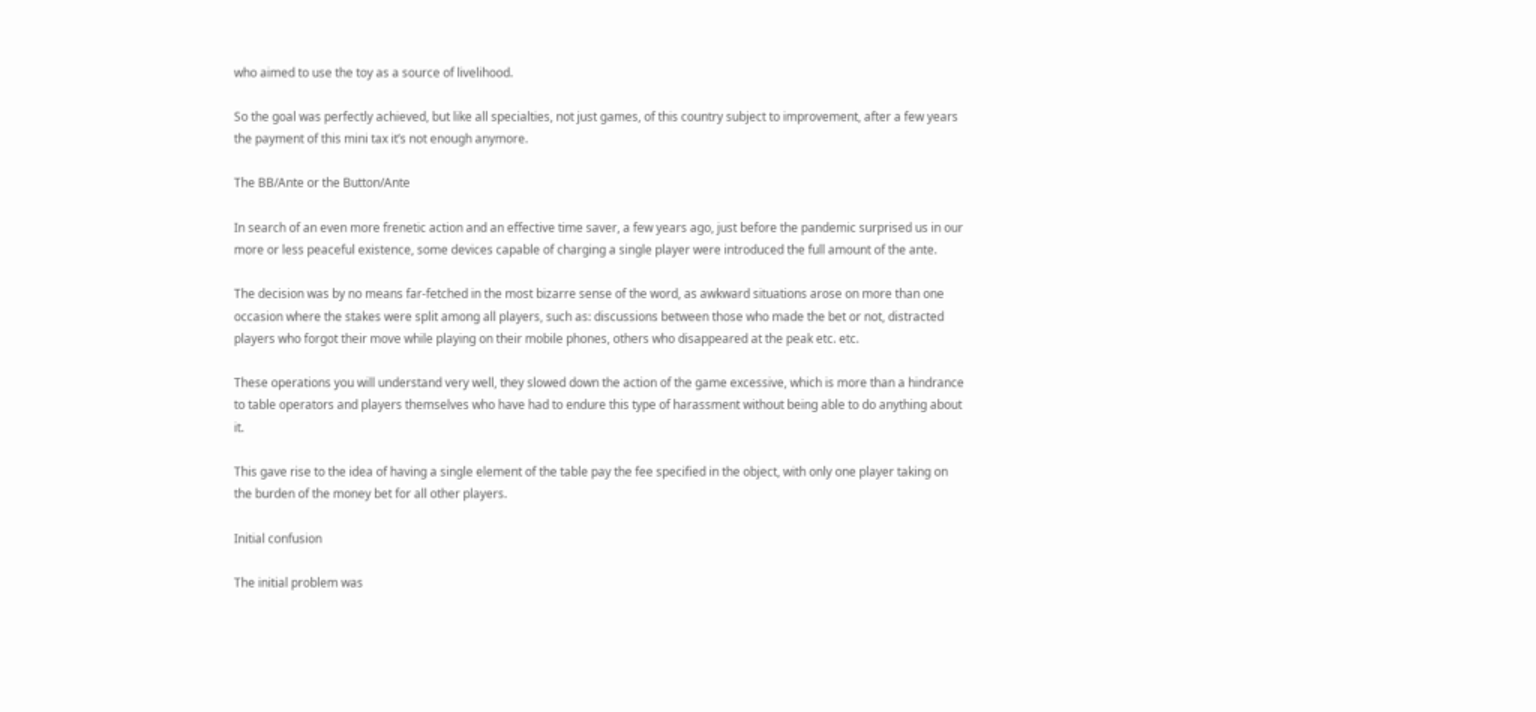who aimed to use the toy as a source of livelihood.

So the goal was perfectly achieved, but like all specialties, not just games, of this country subject to improvement, after a few years the payment of this mini tax it’s not enough anymore.

The BB/Ante or the Button/Ante

In search of an even more frenetic action and an effective time saver, a few years ago, just before the pandemic surprised us in our more or less peaceful existence, some devices capable of charging a single player were introduced the full amount of the ante.

The decision was by no means far-fetched in the most bizarre sense of the word, as awkward situations arose on more than one occasion where the stakes were split among all players, such as: discussions between those who made the bet or not, distracted players who forgot their move while playing on their mobile phones, others who disappeared at the peak etc. etc.

These operations you will understand very well, they slowed down the action of the game excessive, which is more than a hindrance to table operators and players themselves who have had to endure this type of harassment without being able to do anything about it.

This gave rise to the idea of having a single element of the table pay the fee specified in the object, with only one player taking on the burden of the money bet for all other players.

Initial confusion

The initial problem was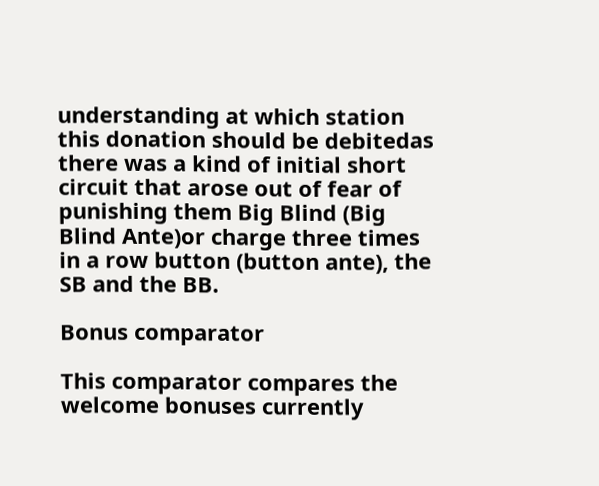understanding at which station this donation should be debitedas there was a kind of initial short circuit that arose out of fear of punishing them Big Blind (Big Blind Ante)or charge three times in a row button (button ante), the SB and the BB.

Bonus comparator

This comparator compares the welcome bonuses currently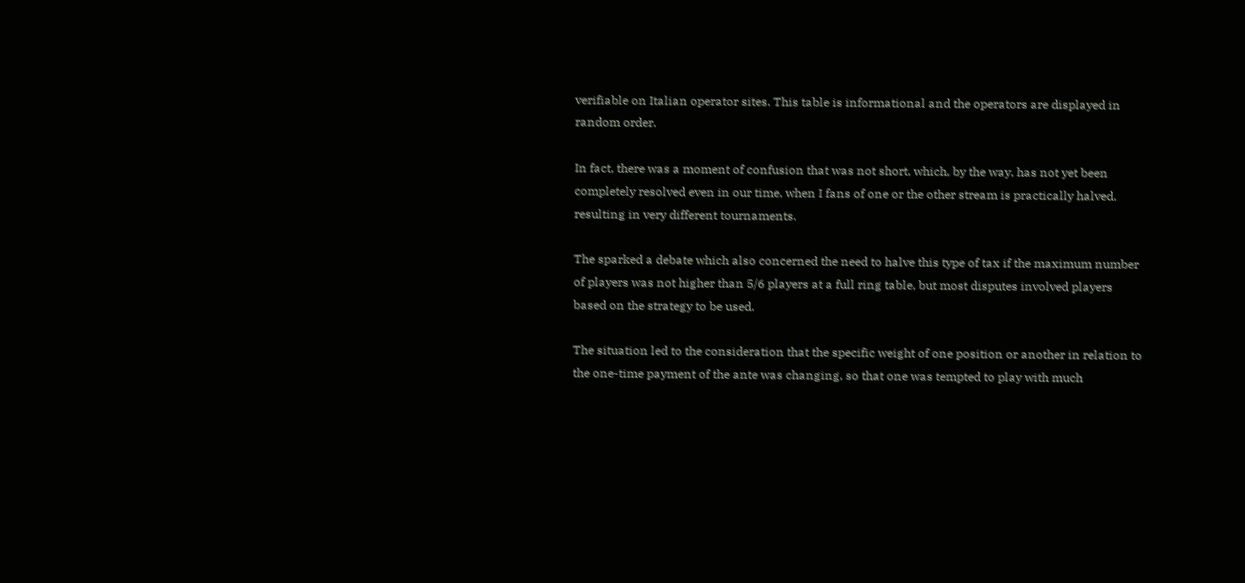verifiable on Italian operator sites. This table is informational and the operators are displayed in random order.

In fact, there was a moment of confusion that was not short, which, by the way, has not yet been completely resolved even in our time, when I fans of one or the other stream is practically halved, resulting in very different tournaments.

The sparked a debate which also concerned the need to halve this type of tax if the maximum number of players was not higher than 5/6 players at a full ring table, but most disputes involved players based on the strategy to be used.

The situation led to the consideration that the specific weight of one position or another in relation to the one-time payment of the ante was changing, so that one was tempted to play with much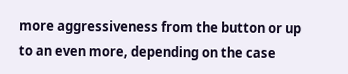more aggressiveness from the button or up to an even more, depending on the case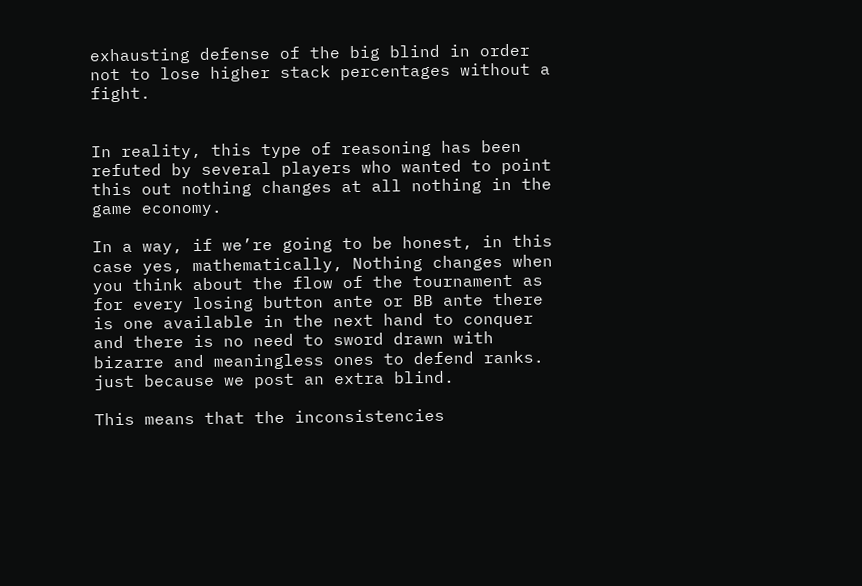exhausting defense of the big blind in order not to lose higher stack percentages without a fight.


In reality, this type of reasoning has been refuted by several players who wanted to point this out nothing changes at all nothing in the game economy.

In a way, if we’re going to be honest, in this case yes, mathematically, Nothing changes when you think about the flow of the tournament as for every losing button ante or BB ante there is one available in the next hand to conquer and there is no need to sword drawn with bizarre and meaningless ones to defend ranks. just because we post an extra blind.

This means that the inconsistencies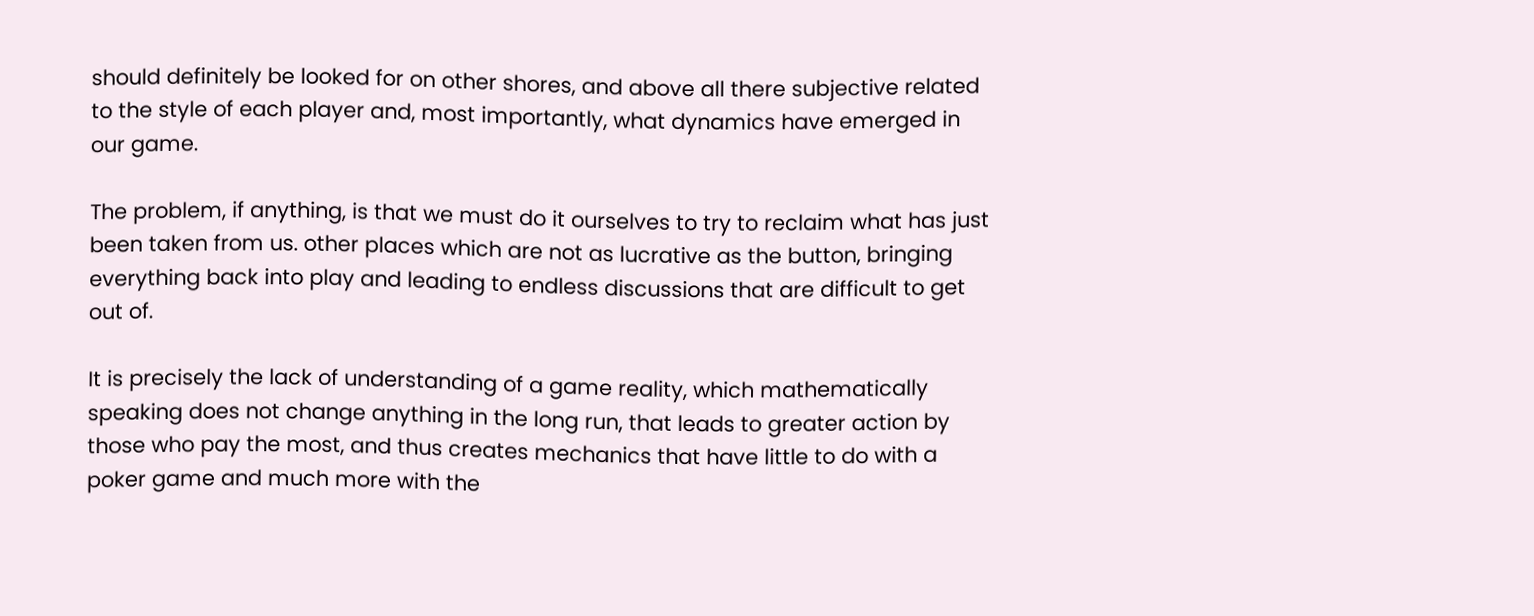should definitely be looked for on other shores, and above all there subjective related to the style of each player and, most importantly, what dynamics have emerged in our game.

The problem, if anything, is that we must do it ourselves to try to reclaim what has just been taken from us. other places which are not as lucrative as the button, bringing everything back into play and leading to endless discussions that are difficult to get out of.

It is precisely the lack of understanding of a game reality, which mathematically speaking does not change anything in the long run, that leads to greater action by those who pay the most, and thus creates mechanics that have little to do with a poker game and much more with the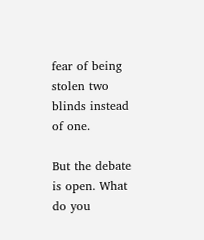fear of being stolen two blinds instead of one.

But the debate is open. What do you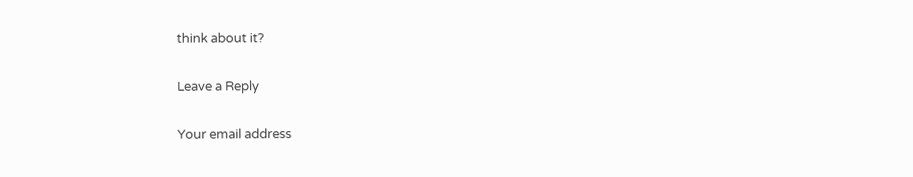think about it?

Leave a Reply

Your email address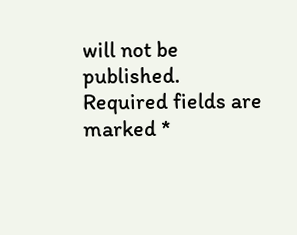will not be published. Required fields are marked *